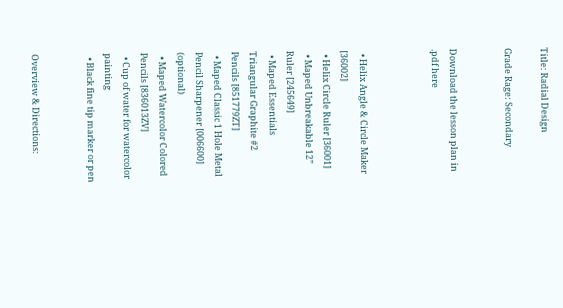Title: Radial Design

Grade Rage: Secondary


Download the lesson plan in .pdf here



  • Helix Angle & Circle Maker [36002]
  • Helix Circle Ruler [36001]
  • Maped Unbreakable 12” Ruler [245649]
  • Maped Essentials Triangular Graphite #2 Pencils [851779ZT]
  • Maped Classic 1 Hole Metal Pencil Sharpener [006600] (optional)
  • Maped Watercolor Colored Pencils [836013ZV]
  • Cup of water for watercolor painting
  • Black fine tip marker or pen


Overview & Directions: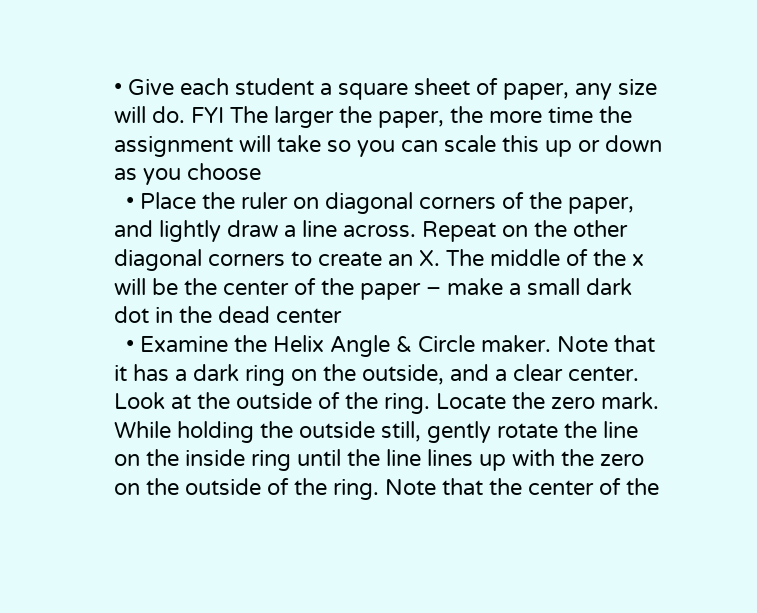• Give each student a square sheet of paper, any size will do. FYI The larger the paper, the more time the assignment will take so you can scale this up or down as you choose
  • Place the ruler on diagonal corners of the paper, and lightly draw a line across. Repeat on the other diagonal corners to create an X. The middle of the x will be the center of the paper – make a small dark dot in the dead center
  • Examine the Helix Angle & Circle maker. Note that it has a dark ring on the outside, and a clear center. Look at the outside of the ring. Locate the zero mark. While holding the outside still, gently rotate the line on the inside ring until the line lines up with the zero on the outside of the ring. Note that the center of the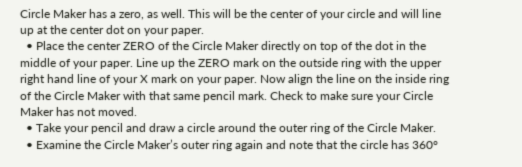Circle Maker has a zero, as well. This will be the center of your circle and will line up at the center dot on your paper.
  • Place the center ZERO of the Circle Maker directly on top of the dot in the middle of your paper. Line up the ZERO mark on the outside ring with the upper right hand line of your X mark on your paper. Now align the line on the inside ring of the Circle Maker with that same pencil mark. Check to make sure your Circle Maker has not moved.
  • Take your pencil and draw a circle around the outer ring of the Circle Maker.
  • Examine the Circle Maker’s outer ring again and note that the circle has 360°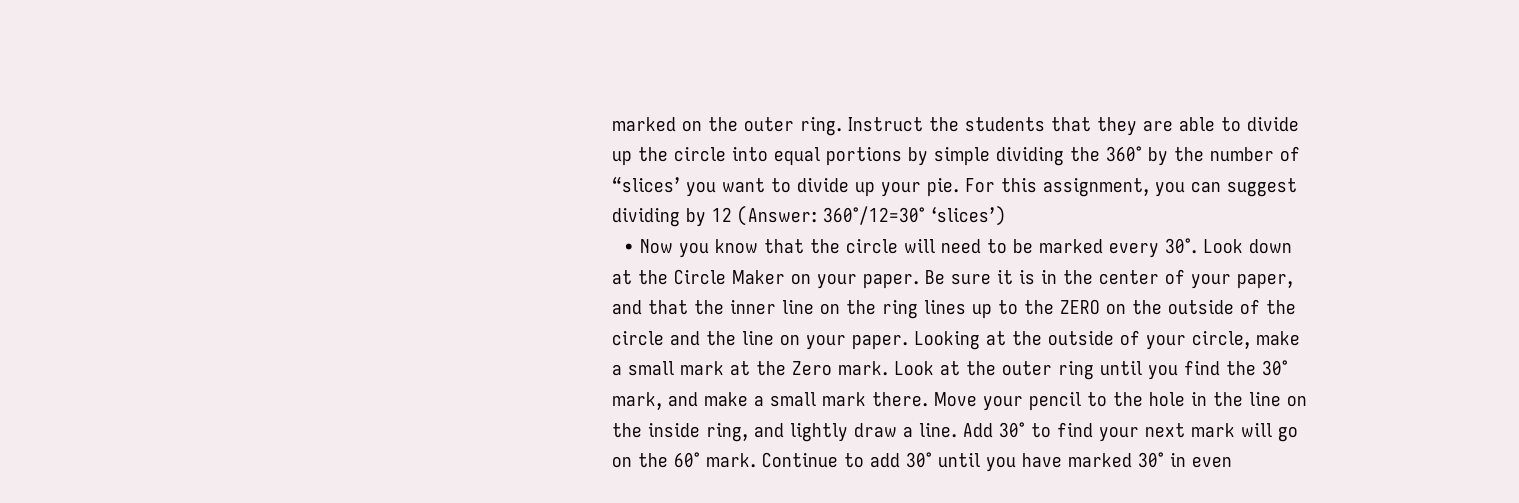marked on the outer ring. Instruct the students that they are able to divide up the circle into equal portions by simple dividing the 360° by the number of “slices’ you want to divide up your pie. For this assignment, you can suggest dividing by 12 (Answer: 360°/12=30° ‘slices’)
  • Now you know that the circle will need to be marked every 30°. Look down at the Circle Maker on your paper. Be sure it is in the center of your paper, and that the inner line on the ring lines up to the ZERO on the outside of the circle and the line on your paper. Looking at the outside of your circle, make a small mark at the Zero mark. Look at the outer ring until you find the 30° mark, and make a small mark there. Move your pencil to the hole in the line on the inside ring, and lightly draw a line. Add 30° to find your next mark will go on the 60° mark. Continue to add 30° until you have marked 30° in even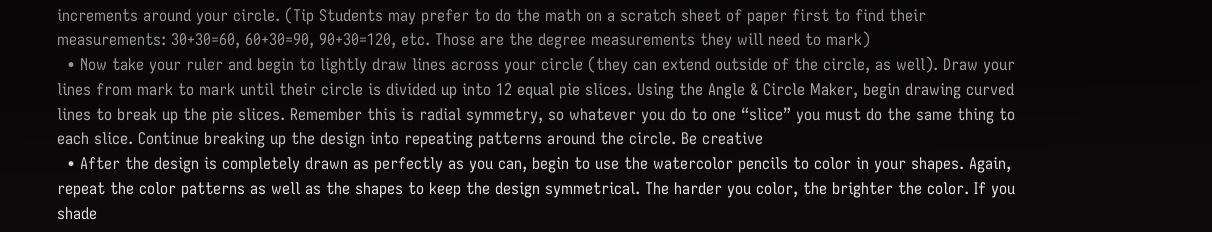increments around your circle. (Tip Students may prefer to do the math on a scratch sheet of paper first to find their measurements: 30+30=60, 60+30=90, 90+30=120, etc. Those are the degree measurements they will need to mark)
  • Now take your ruler and begin to lightly draw lines across your circle (they can extend outside of the circle, as well). Draw your lines from mark to mark until their circle is divided up into 12 equal pie slices. Using the Angle & Circle Maker, begin drawing curved lines to break up the pie slices. Remember this is radial symmetry, so whatever you do to one “slice” you must do the same thing to each slice. Continue breaking up the design into repeating patterns around the circle. Be creative
  • After the design is completely drawn as perfectly as you can, begin to use the watercolor pencils to color in your shapes. Again, repeat the color patterns as well as the shapes to keep the design symmetrical. The harder you color, the brighter the color. If you shade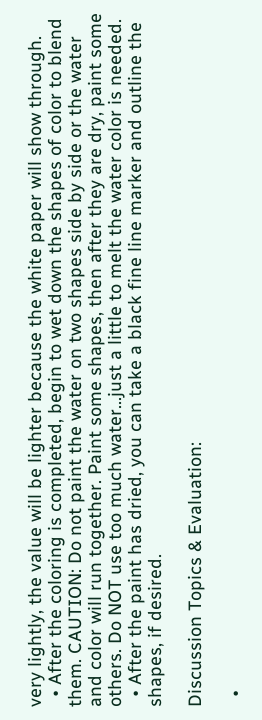very lightly, the value will be lighter because the white paper will show through.
  • After the coloring is completed, begin to wet down the shapes of color to blend them. CAUTION: Do not paint the water on two shapes side by side or the water and color will run together. Paint some shapes, then after they are dry, paint some others. Do NOT use too much water…just a little to melt the water color is needed.
  • After the paint has dried, you can take a black fine line marker and outline the shapes, if desired.

Discussion Topics & Evaluation:

  •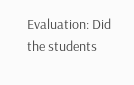Evaluation: Did the students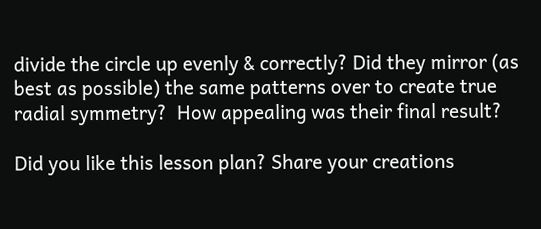divide the circle up evenly & correctly? Did they mirror (as best as possible) the same patterns over to create true radial symmetry?  How appealing was their final result?

Did you like this lesson plan? Share your creations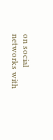on social networks with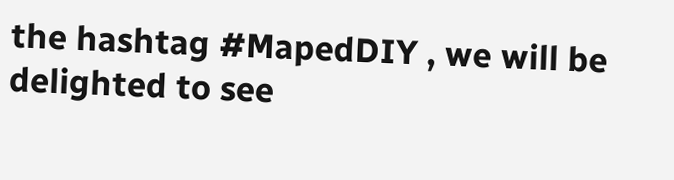the hashtag #MapedDIY , we will be delighted to see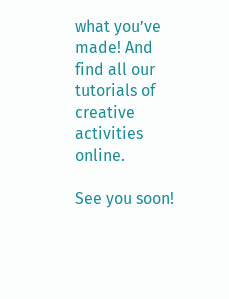what you’ve made! And find all our tutorials of creative activities online.

See you soon!